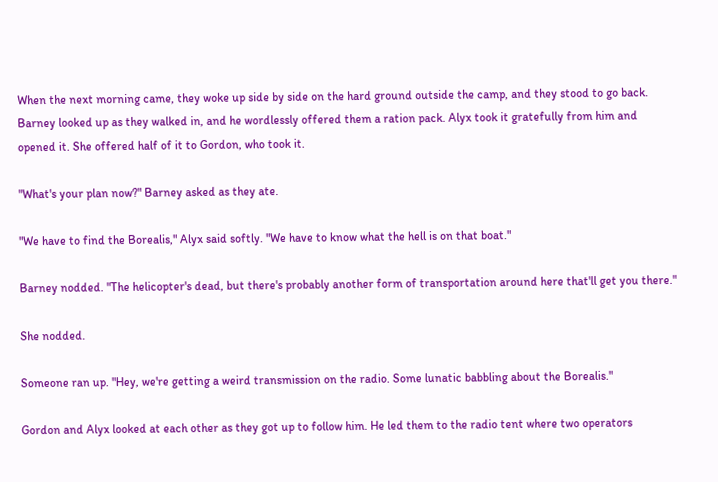When the next morning came, they woke up side by side on the hard ground outside the camp, and they stood to go back. Barney looked up as they walked in, and he wordlessly offered them a ration pack. Alyx took it gratefully from him and opened it. She offered half of it to Gordon, who took it.

"What's your plan now?" Barney asked as they ate.

"We have to find the Borealis," Alyx said softly. "We have to know what the hell is on that boat."

Barney nodded. "The helicopter's dead, but there's probably another form of transportation around here that'll get you there."

She nodded.

Someone ran up. "Hey, we're getting a weird transmission on the radio. Some lunatic babbling about the Borealis."

Gordon and Alyx looked at each other as they got up to follow him. He led them to the radio tent where two operators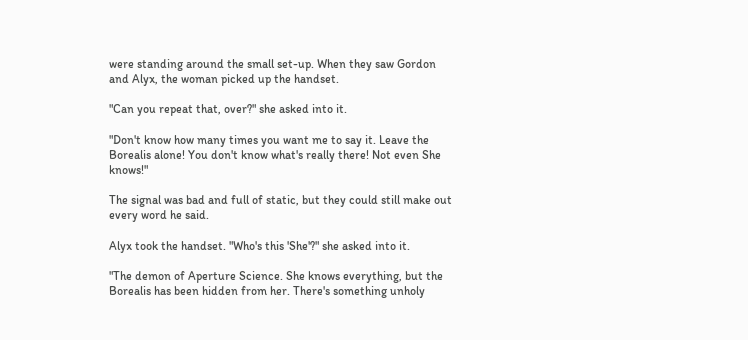were standing around the small set-up. When they saw Gordon and Alyx, the woman picked up the handset.

"Can you repeat that, over?" she asked into it.

"Don't know how many times you want me to say it. Leave the Borealis alone! You don't know what's really there! Not even She knows!"

The signal was bad and full of static, but they could still make out every word he said.

Alyx took the handset. "Who's this 'She'?" she asked into it.

"The demon of Aperture Science. She knows everything, but the Borealis has been hidden from her. There's something unholy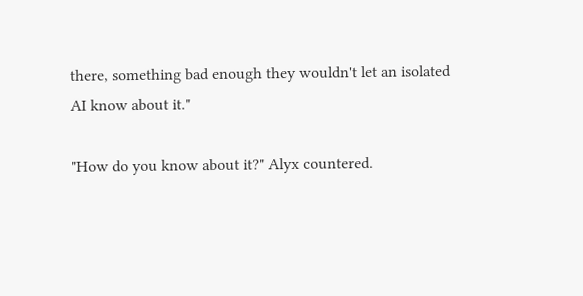there, something bad enough they wouldn't let an isolated AI know about it."

"How do you know about it?" Alyx countered.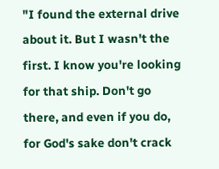"I found the external drive about it. But I wasn't the first. I know you're looking for that ship. Don't go there, and even if you do, for God's sake don't crack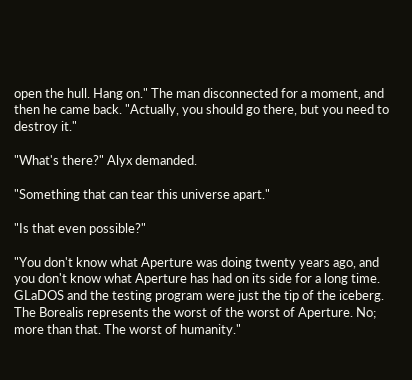open the hull. Hang on." The man disconnected for a moment, and then he came back. "Actually, you should go there, but you need to destroy it."

"What's there?" Alyx demanded.

"Something that can tear this universe apart."

"Is that even possible?"

"You don't know what Aperture was doing twenty years ago, and you don't know what Aperture has had on its side for a long time. GLaDOS and the testing program were just the tip of the iceberg. The Borealis represents the worst of the worst of Aperture. No; more than that. The worst of humanity."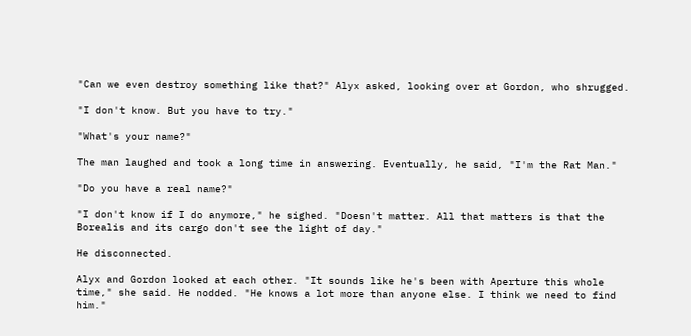"Can we even destroy something like that?" Alyx asked, looking over at Gordon, who shrugged.

"I don't know. But you have to try."

"What's your name?"

The man laughed and took a long time in answering. Eventually, he said, "I'm the Rat Man."

"Do you have a real name?"

"I don't know if I do anymore," he sighed. "Doesn't matter. All that matters is that the Borealis and its cargo don't see the light of day."

He disconnected.

Alyx and Gordon looked at each other. "It sounds like he's been with Aperture this whole time," she said. He nodded. "He knows a lot more than anyone else. I think we need to find him."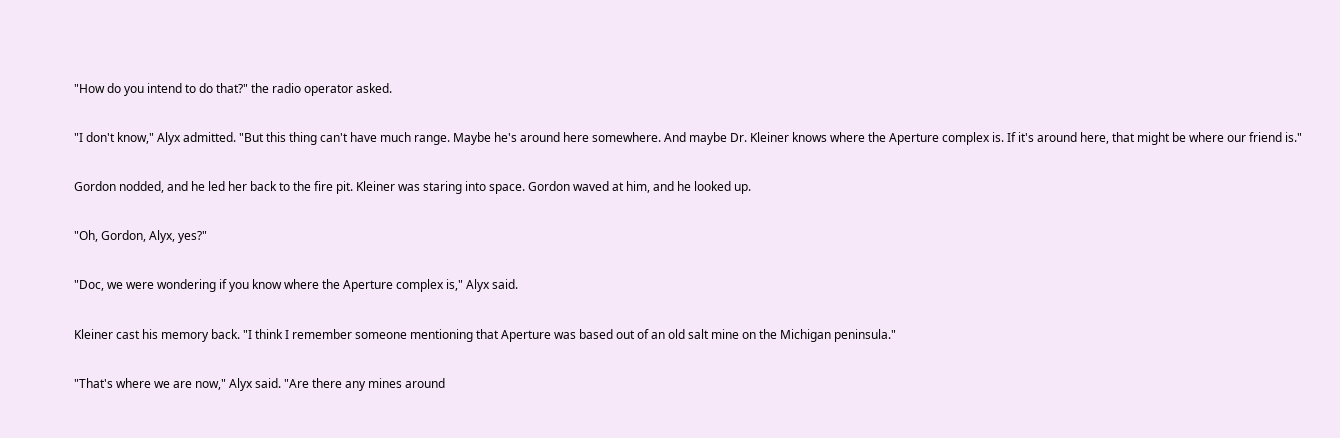"How do you intend to do that?" the radio operator asked.

"I don't know," Alyx admitted. "But this thing can't have much range. Maybe he's around here somewhere. And maybe Dr. Kleiner knows where the Aperture complex is. If it's around here, that might be where our friend is."

Gordon nodded, and he led her back to the fire pit. Kleiner was staring into space. Gordon waved at him, and he looked up.

"Oh, Gordon, Alyx, yes?"

"Doc, we were wondering if you know where the Aperture complex is," Alyx said.

Kleiner cast his memory back. "I think I remember someone mentioning that Aperture was based out of an old salt mine on the Michigan peninsula."

"That's where we are now," Alyx said. "Are there any mines around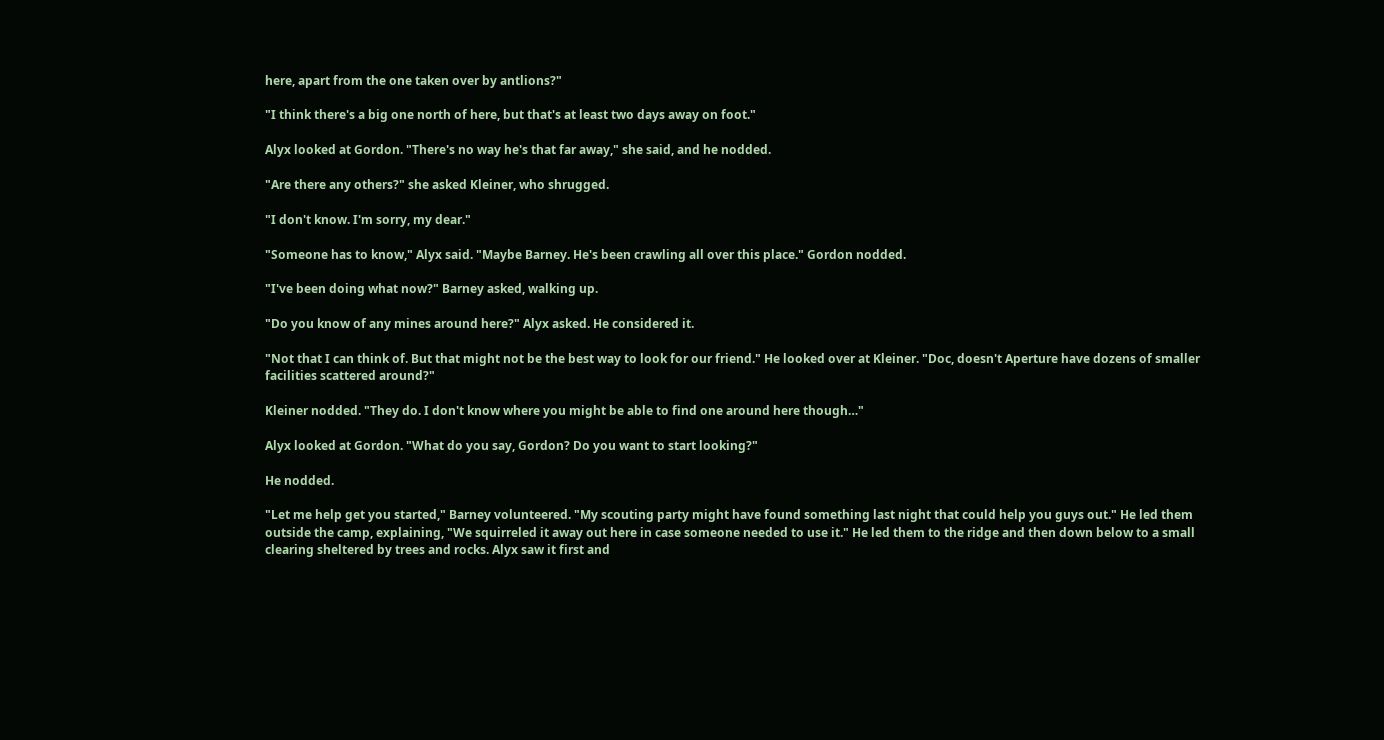here, apart from the one taken over by antlions?"

"I think there's a big one north of here, but that's at least two days away on foot."

Alyx looked at Gordon. "There's no way he's that far away," she said, and he nodded.

"Are there any others?" she asked Kleiner, who shrugged.

"I don't know. I'm sorry, my dear."

"Someone has to know," Alyx said. "Maybe Barney. He's been crawling all over this place." Gordon nodded.

"I've been doing what now?" Barney asked, walking up.

"Do you know of any mines around here?" Alyx asked. He considered it.

"Not that I can think of. But that might not be the best way to look for our friend." He looked over at Kleiner. "Doc, doesn't Aperture have dozens of smaller facilities scattered around?"

Kleiner nodded. "They do. I don't know where you might be able to find one around here though…"

Alyx looked at Gordon. "What do you say, Gordon? Do you want to start looking?"

He nodded.

"Let me help get you started," Barney volunteered. "My scouting party might have found something last night that could help you guys out." He led them outside the camp, explaining, "We squirreled it away out here in case someone needed to use it." He led them to the ridge and then down below to a small clearing sheltered by trees and rocks. Alyx saw it first and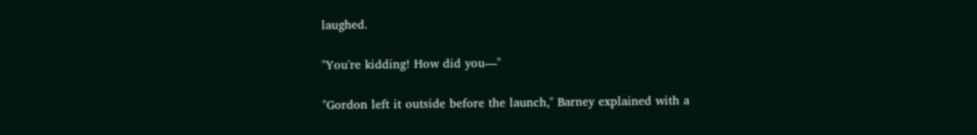laughed.

"You're kidding! How did you—"

"Gordon left it outside before the launch," Barney explained with a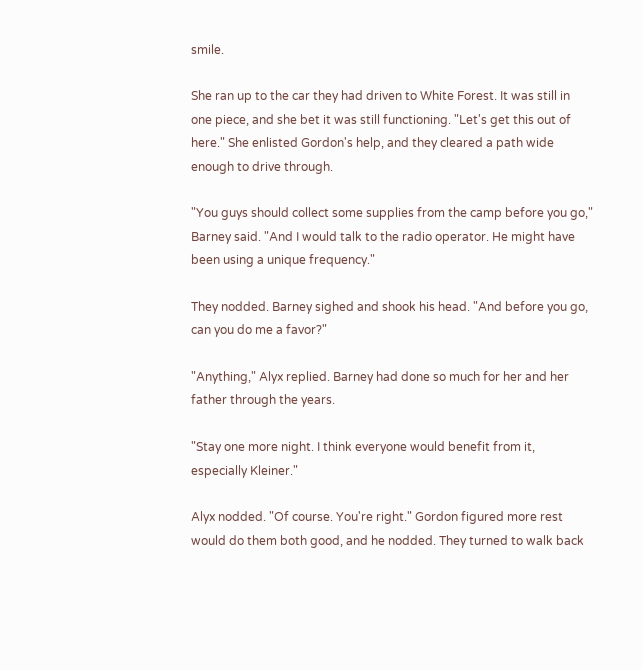smile.

She ran up to the car they had driven to White Forest. It was still in one piece, and she bet it was still functioning. "Let's get this out of here." She enlisted Gordon's help, and they cleared a path wide enough to drive through.

"You guys should collect some supplies from the camp before you go," Barney said. "And I would talk to the radio operator. He might have been using a unique frequency."

They nodded. Barney sighed and shook his head. "And before you go, can you do me a favor?"

"Anything," Alyx replied. Barney had done so much for her and her father through the years.

"Stay one more night. I think everyone would benefit from it, especially Kleiner."

Alyx nodded. "Of course. You're right." Gordon figured more rest would do them both good, and he nodded. They turned to walk back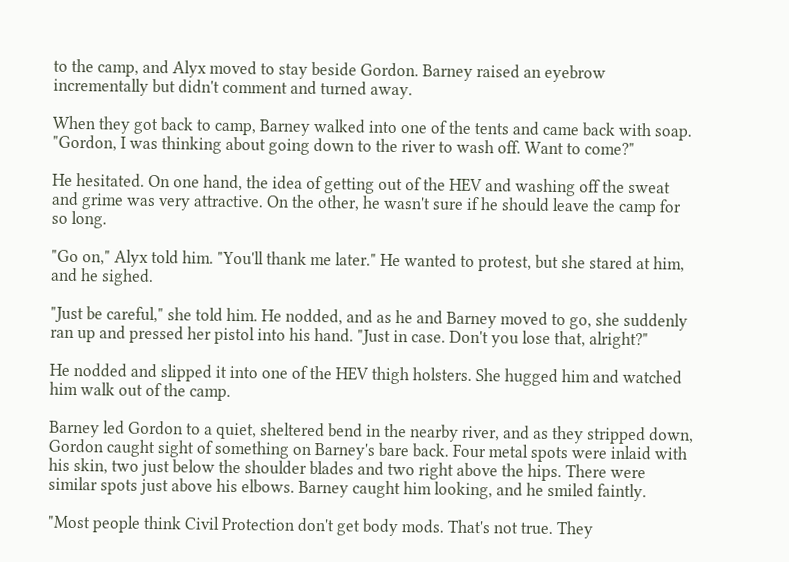to the camp, and Alyx moved to stay beside Gordon. Barney raised an eyebrow incrementally but didn't comment and turned away.

When they got back to camp, Barney walked into one of the tents and came back with soap. "Gordon, I was thinking about going down to the river to wash off. Want to come?"

He hesitated. On one hand, the idea of getting out of the HEV and washing off the sweat and grime was very attractive. On the other, he wasn't sure if he should leave the camp for so long.

"Go on," Alyx told him. "You'll thank me later." He wanted to protest, but she stared at him, and he sighed.

"Just be careful," she told him. He nodded, and as he and Barney moved to go, she suddenly ran up and pressed her pistol into his hand. "Just in case. Don't you lose that, alright?"

He nodded and slipped it into one of the HEV thigh holsters. She hugged him and watched him walk out of the camp.

Barney led Gordon to a quiet, sheltered bend in the nearby river, and as they stripped down, Gordon caught sight of something on Barney's bare back. Four metal spots were inlaid with his skin, two just below the shoulder blades and two right above the hips. There were similar spots just above his elbows. Barney caught him looking, and he smiled faintly.

"Most people think Civil Protection don't get body mods. That's not true. They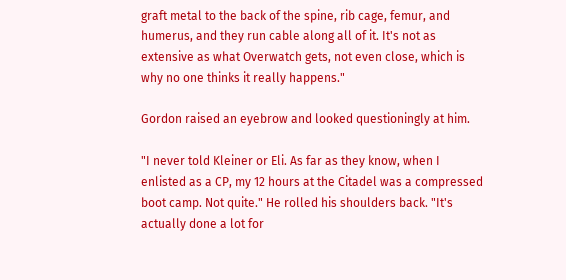graft metal to the back of the spine, rib cage, femur, and humerus, and they run cable along all of it. It's not as extensive as what Overwatch gets, not even close, which is why no one thinks it really happens."

Gordon raised an eyebrow and looked questioningly at him.

"I never told Kleiner or Eli. As far as they know, when I enlisted as a CP, my 12 hours at the Citadel was a compressed boot camp. Not quite." He rolled his shoulders back. "It's actually done a lot for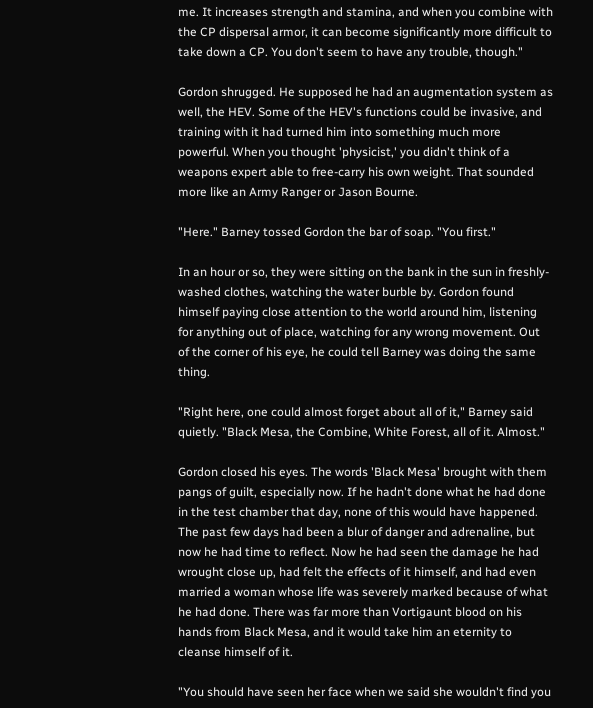me. It increases strength and stamina, and when you combine with the CP dispersal armor, it can become significantly more difficult to take down a CP. You don't seem to have any trouble, though."

Gordon shrugged. He supposed he had an augmentation system as well, the HEV. Some of the HEV's functions could be invasive, and training with it had turned him into something much more powerful. When you thought 'physicist,' you didn't think of a weapons expert able to free-carry his own weight. That sounded more like an Army Ranger or Jason Bourne.

"Here." Barney tossed Gordon the bar of soap. "You first."

In an hour or so, they were sitting on the bank in the sun in freshly-washed clothes, watching the water burble by. Gordon found himself paying close attention to the world around him, listening for anything out of place, watching for any wrong movement. Out of the corner of his eye, he could tell Barney was doing the same thing.

"Right here, one could almost forget about all of it," Barney said quietly. "Black Mesa, the Combine, White Forest, all of it. Almost."

Gordon closed his eyes. The words 'Black Mesa' brought with them pangs of guilt, especially now. If he hadn't done what he had done in the test chamber that day, none of this would have happened. The past few days had been a blur of danger and adrenaline, but now he had time to reflect. Now he had seen the damage he had wrought close up, had felt the effects of it himself, and had even married a woman whose life was severely marked because of what he had done. There was far more than Vortigaunt blood on his hands from Black Mesa, and it would take him an eternity to cleanse himself of it.

"You should have seen her face when we said she wouldn't find you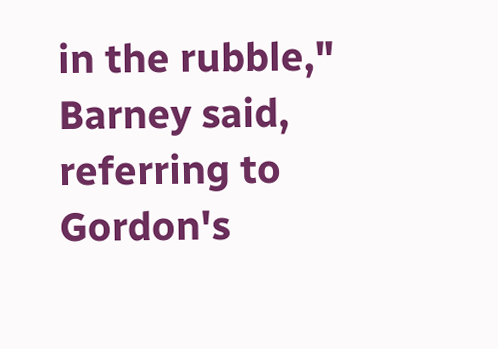in the rubble," Barney said, referring to Gordon's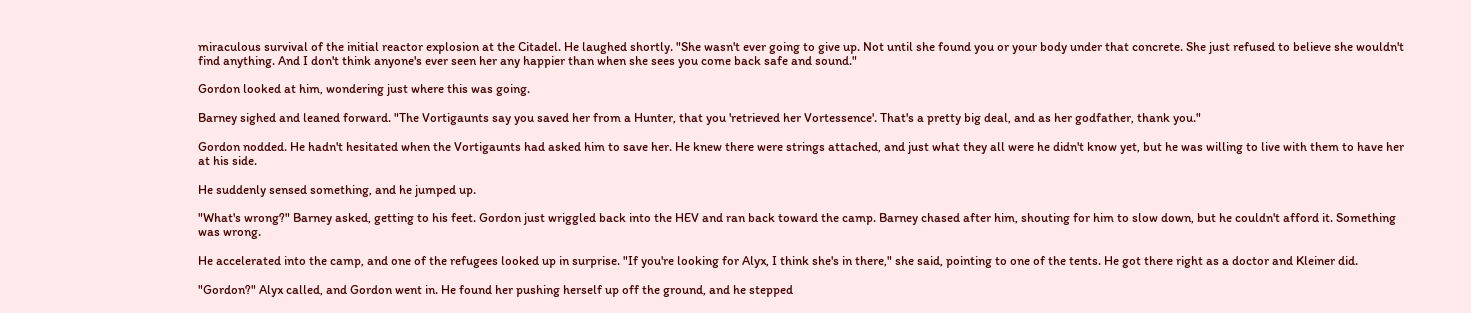miraculous survival of the initial reactor explosion at the Citadel. He laughed shortly. "She wasn't ever going to give up. Not until she found you or your body under that concrete. She just refused to believe she wouldn't find anything. And I don't think anyone's ever seen her any happier than when she sees you come back safe and sound."

Gordon looked at him, wondering just where this was going.

Barney sighed and leaned forward. "The Vortigaunts say you saved her from a Hunter, that you 'retrieved her Vortessence'. That's a pretty big deal, and as her godfather, thank you."

Gordon nodded. He hadn't hesitated when the Vortigaunts had asked him to save her. He knew there were strings attached, and just what they all were he didn't know yet, but he was willing to live with them to have her at his side.

He suddenly sensed something, and he jumped up.

"What's wrong?" Barney asked, getting to his feet. Gordon just wriggled back into the HEV and ran back toward the camp. Barney chased after him, shouting for him to slow down, but he couldn't afford it. Something was wrong.

He accelerated into the camp, and one of the refugees looked up in surprise. "If you're looking for Alyx, I think she's in there," she said, pointing to one of the tents. He got there right as a doctor and Kleiner did.

"Gordon?" Alyx called, and Gordon went in. He found her pushing herself up off the ground, and he stepped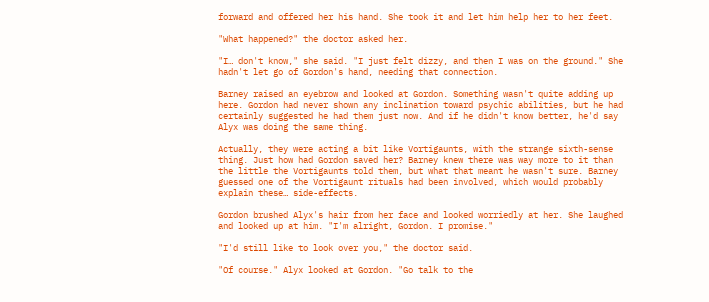forward and offered her his hand. She took it and let him help her to her feet.

"What happened?" the doctor asked her.

"I… don't know," she said. "I just felt dizzy, and then I was on the ground." She hadn't let go of Gordon's hand, needing that connection.

Barney raised an eyebrow and looked at Gordon. Something wasn't quite adding up here. Gordon had never shown any inclination toward psychic abilities, but he had certainly suggested he had them just now. And if he didn't know better, he'd say Alyx was doing the same thing.

Actually, they were acting a bit like Vortigaunts, with the strange sixth-sense thing. Just how had Gordon saved her? Barney knew there was way more to it than the little the Vortigaunts told them, but what that meant he wasn't sure. Barney guessed one of the Vortigaunt rituals had been involved, which would probably explain these… side-effects.

Gordon brushed Alyx's hair from her face and looked worriedly at her. She laughed and looked up at him. "I'm alright, Gordon. I promise."

"I'd still like to look over you," the doctor said.

"Of course." Alyx looked at Gordon. "Go talk to the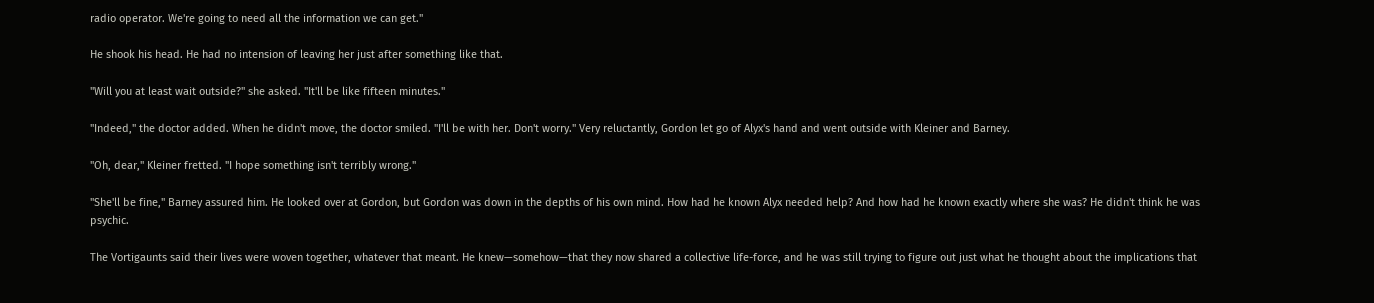radio operator. We're going to need all the information we can get."

He shook his head. He had no intension of leaving her just after something like that.

"Will you at least wait outside?" she asked. "It'll be like fifteen minutes."

"Indeed," the doctor added. When he didn't move, the doctor smiled. "I'll be with her. Don't worry." Very reluctantly, Gordon let go of Alyx's hand and went outside with Kleiner and Barney.

"Oh, dear," Kleiner fretted. "I hope something isn't terribly wrong."

"She'll be fine," Barney assured him. He looked over at Gordon, but Gordon was down in the depths of his own mind. How had he known Alyx needed help? And how had he known exactly where she was? He didn't think he was psychic.

The Vortigaunts said their lives were woven together, whatever that meant. He knew—somehow—that they now shared a collective life-force, and he was still trying to figure out just what he thought about the implications that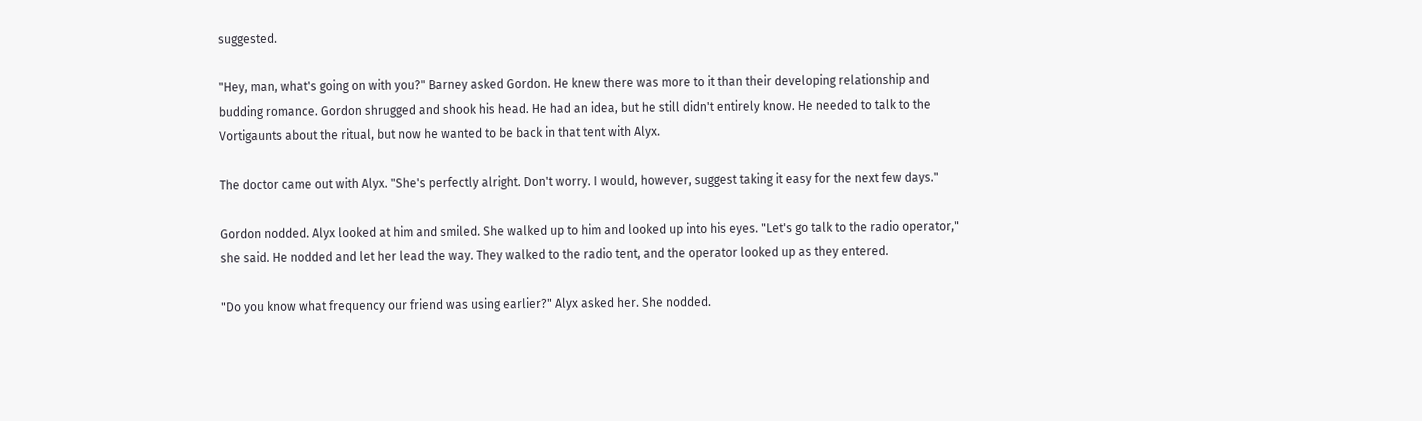suggested.

"Hey, man, what's going on with you?" Barney asked Gordon. He knew there was more to it than their developing relationship and budding romance. Gordon shrugged and shook his head. He had an idea, but he still didn't entirely know. He needed to talk to the Vortigaunts about the ritual, but now he wanted to be back in that tent with Alyx.

The doctor came out with Alyx. "She's perfectly alright. Don't worry. I would, however, suggest taking it easy for the next few days."

Gordon nodded. Alyx looked at him and smiled. She walked up to him and looked up into his eyes. "Let's go talk to the radio operator," she said. He nodded and let her lead the way. They walked to the radio tent, and the operator looked up as they entered.

"Do you know what frequency our friend was using earlier?" Alyx asked her. She nodded.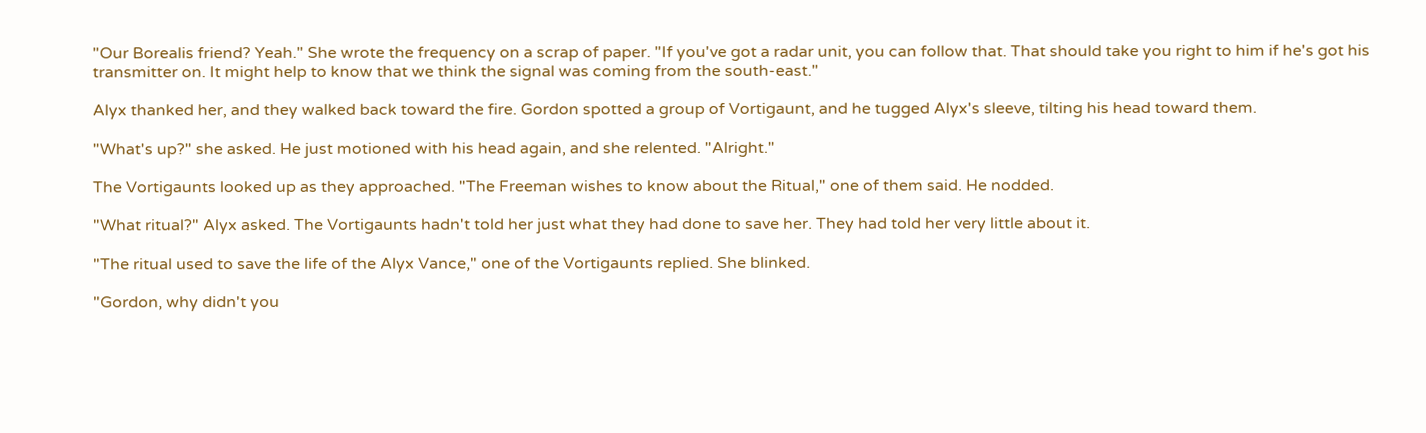"Our Borealis friend? Yeah." She wrote the frequency on a scrap of paper. "If you've got a radar unit, you can follow that. That should take you right to him if he's got his transmitter on. It might help to know that we think the signal was coming from the south-east."

Alyx thanked her, and they walked back toward the fire. Gordon spotted a group of Vortigaunt, and he tugged Alyx's sleeve, tilting his head toward them.

"What's up?" she asked. He just motioned with his head again, and she relented. "Alright."

The Vortigaunts looked up as they approached. "The Freeman wishes to know about the Ritual," one of them said. He nodded.

"What ritual?" Alyx asked. The Vortigaunts hadn't told her just what they had done to save her. They had told her very little about it.

"The ritual used to save the life of the Alyx Vance," one of the Vortigaunts replied. She blinked.

"Gordon, why didn't you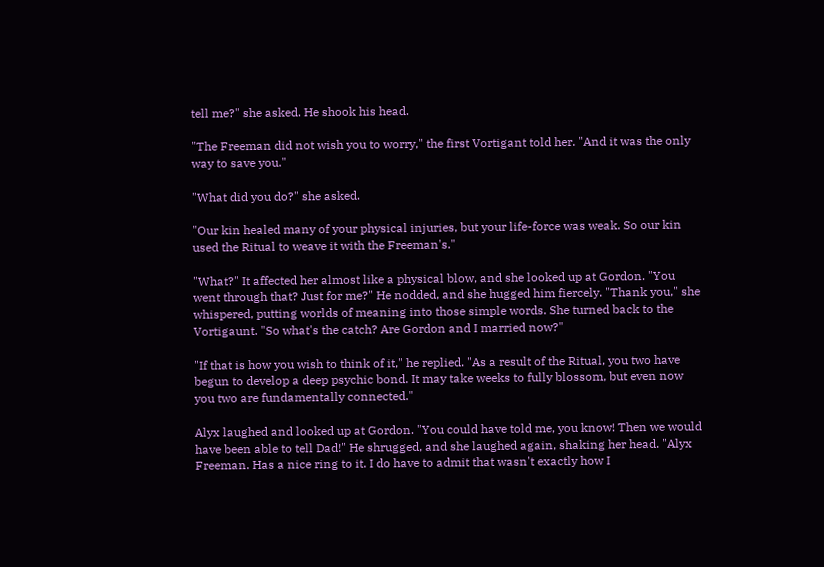tell me?" she asked. He shook his head.

"The Freeman did not wish you to worry," the first Vortigant told her. "And it was the only way to save you."

"What did you do?" she asked.

"Our kin healed many of your physical injuries, but your life-force was weak. So our kin used the Ritual to weave it with the Freeman's."

"What?" It affected her almost like a physical blow, and she looked up at Gordon. "You went through that? Just for me?" He nodded, and she hugged him fiercely. "Thank you," she whispered, putting worlds of meaning into those simple words. She turned back to the Vortigaunt. "So what's the catch? Are Gordon and I married now?"

"If that is how you wish to think of it," he replied. "As a result of the Ritual, you two have begun to develop a deep psychic bond. It may take weeks to fully blossom, but even now you two are fundamentally connected."

Alyx laughed and looked up at Gordon. "You could have told me, you know! Then we would have been able to tell Dad!" He shrugged, and she laughed again, shaking her head. "Alyx Freeman. Has a nice ring to it. I do have to admit that wasn't exactly how I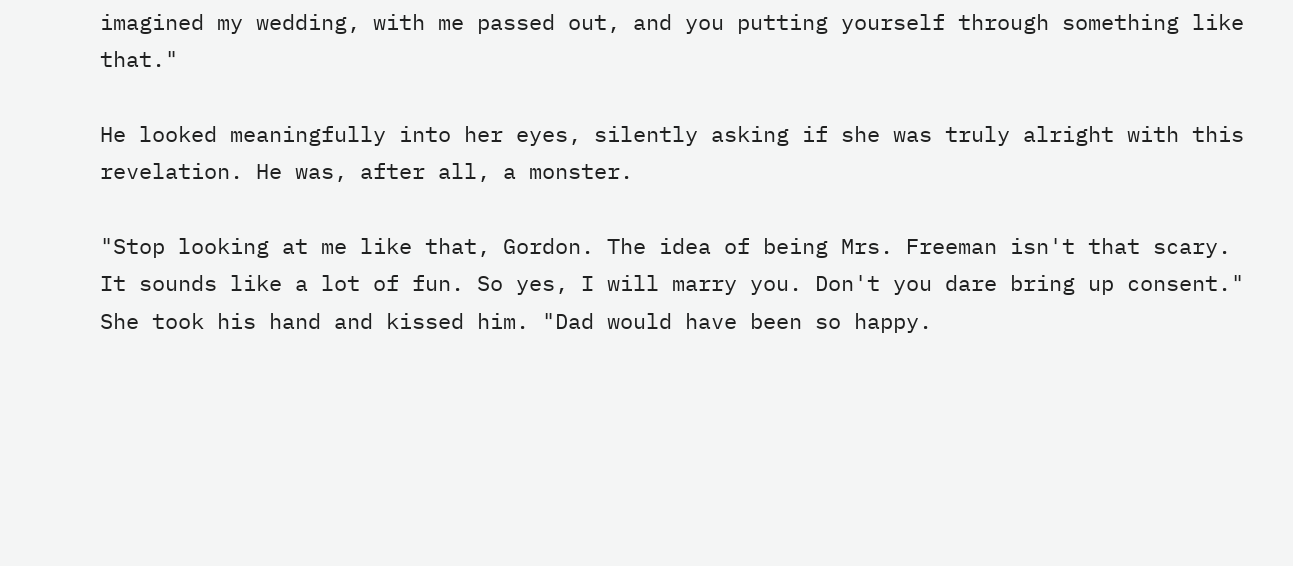imagined my wedding, with me passed out, and you putting yourself through something like that."

He looked meaningfully into her eyes, silently asking if she was truly alright with this revelation. He was, after all, a monster.

"Stop looking at me like that, Gordon. The idea of being Mrs. Freeman isn't that scary. It sounds like a lot of fun. So yes, I will marry you. Don't you dare bring up consent." She took his hand and kissed him. "Dad would have been so happy.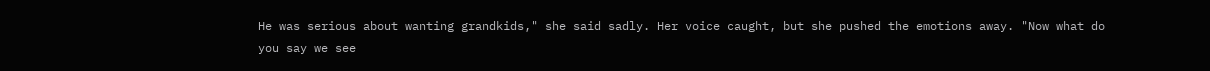He was serious about wanting grandkids," she said sadly. Her voice caught, but she pushed the emotions away. "Now what do you say we see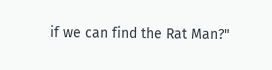if we can find the Rat Man?"